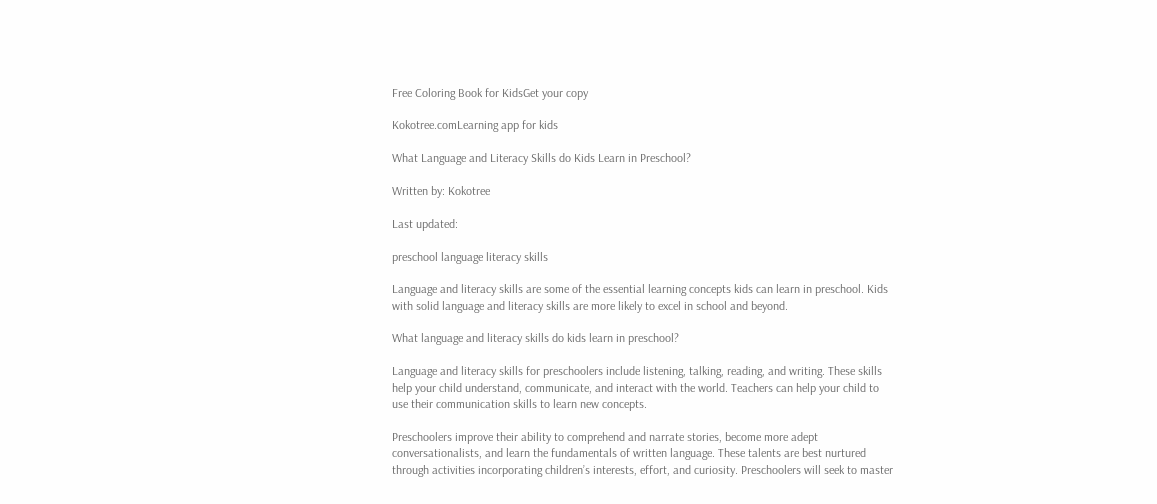Free Coloring Book for KidsGet your copy

Kokotree.comLearning app for kids

What Language and Literacy Skills do Kids Learn in Preschool?

Written by: Kokotree

Last updated:

preschool language literacy skills

Language and literacy skills are some of the essential learning concepts kids can learn in preschool. Kids with solid language and literacy skills are more likely to excel in school and beyond.

What language and literacy skills do kids learn in preschool?

Language and literacy skills for preschoolers include listening, talking, reading, and writing. These skills help your child understand, communicate, and interact with the world. Teachers can help your child to use their communication skills to learn new concepts.

Preschoolers improve their ability to comprehend and narrate stories, become more adept conversationalists, and learn the fundamentals of written language. These talents are best nurtured through activities incorporating children’s interests, effort, and curiosity. Preschoolers will seek to master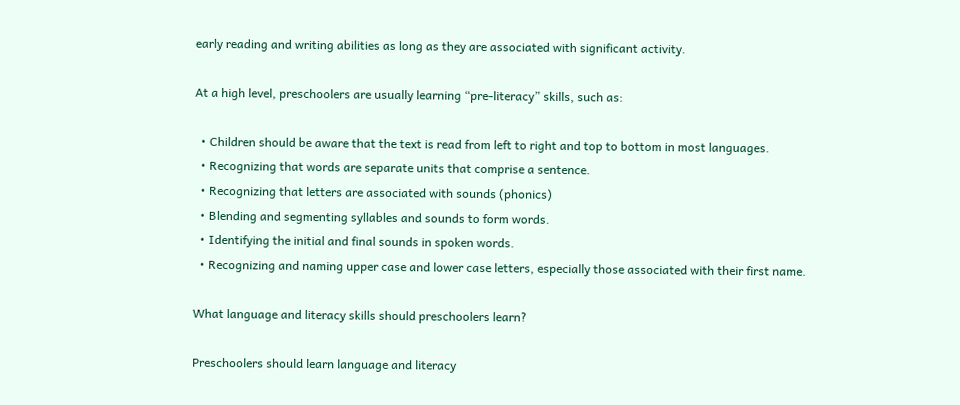early reading and writing abilities as long as they are associated with significant activity.

At a high level, preschoolers are usually learning “pre-literacy” skills, such as:

  • Children should be aware that the text is read from left to right and top to bottom in most languages.
  • Recognizing that words are separate units that comprise a sentence.
  • Recognizing that letters are associated with sounds (phonics)
  • Blending and segmenting syllables and sounds to form words.
  • Identifying the initial and final sounds in spoken words.
  • Recognizing and naming upper case and lower case letters, especially those associated with their first name.

What language and literacy skills should preschoolers learn?

Preschoolers should learn language and literacy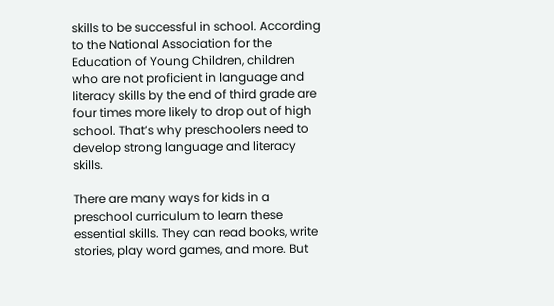skills to be successful in school. According to the National Association for the Education of Young Children, children who are not proficient in language and literacy skills by the end of third grade are four times more likely to drop out of high school. That’s why preschoolers need to develop strong language and literacy skills.

There are many ways for kids in a preschool curriculum to learn these essential skills. They can read books, write stories, play word games, and more. But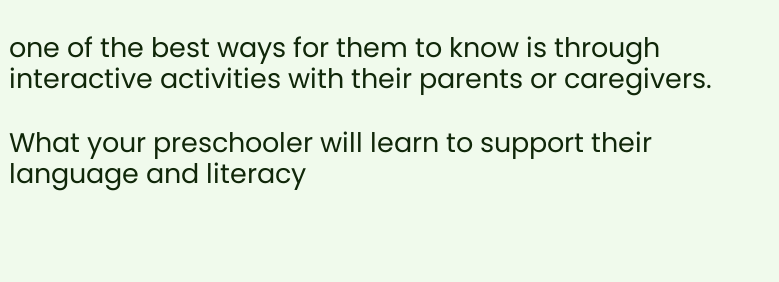one of the best ways for them to know is through interactive activities with their parents or caregivers.

What your preschooler will learn to support their language and literacy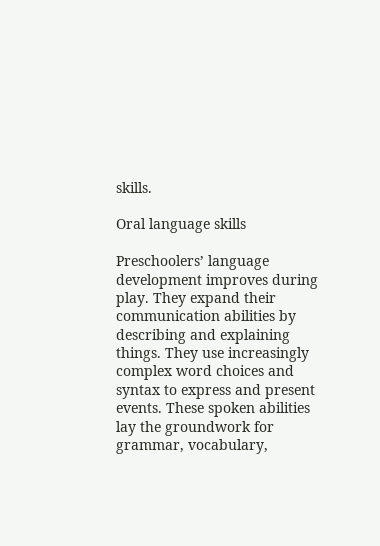skills.

Oral language skills

Preschoolers’ language development improves during play. They expand their communication abilities by describing and explaining things. They use increasingly complex word choices and syntax to express and present events. These spoken abilities lay the groundwork for grammar, vocabulary,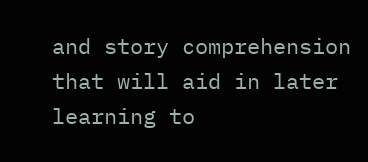and story comprehension that will aid in later learning to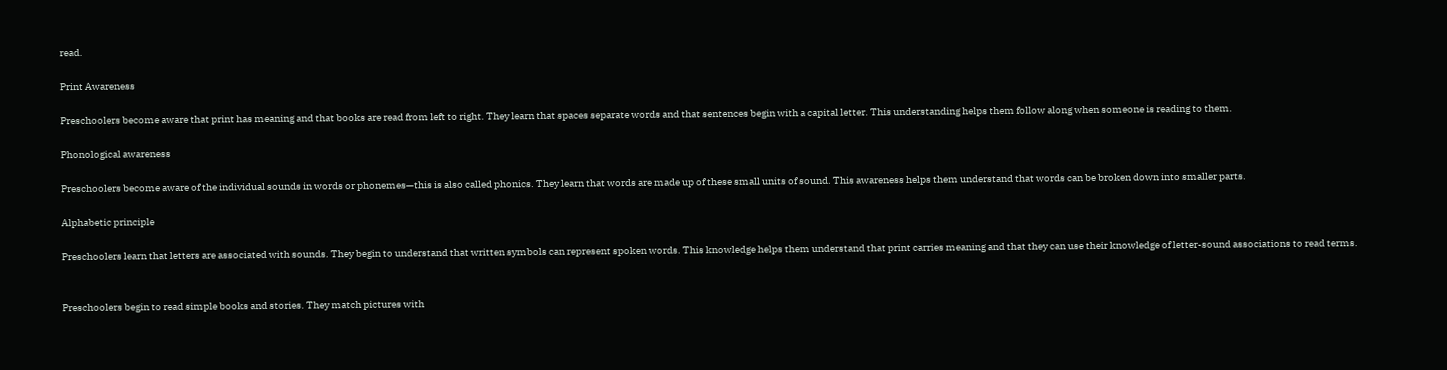read.

Print Awareness

Preschoolers become aware that print has meaning and that books are read from left to right. They learn that spaces separate words and that sentences begin with a capital letter. This understanding helps them follow along when someone is reading to them.

Phonological awareness

Preschoolers become aware of the individual sounds in words or phonemes—this is also called phonics. They learn that words are made up of these small units of sound. This awareness helps them understand that words can be broken down into smaller parts.

Alphabetic principle

Preschoolers learn that letters are associated with sounds. They begin to understand that written symbols can represent spoken words. This knowledge helps them understand that print carries meaning and that they can use their knowledge of letter-sound associations to read terms.


Preschoolers begin to read simple books and stories. They match pictures with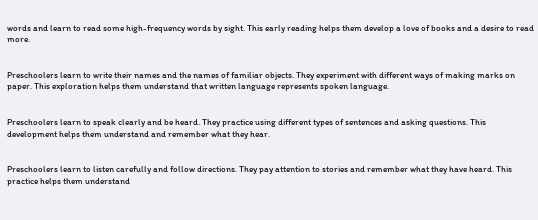words and learn to read some high-frequency words by sight. This early reading helps them develop a love of books and a desire to read more.


Preschoolers learn to write their names and the names of familiar objects. They experiment with different ways of making marks on paper. This exploration helps them understand that written language represents spoken language.


Preschoolers learn to speak clearly and be heard. They practice using different types of sentences and asking questions. This development helps them understand and remember what they hear.


Preschoolers learn to listen carefully and follow directions. They pay attention to stories and remember what they have heard. This practice helps them understand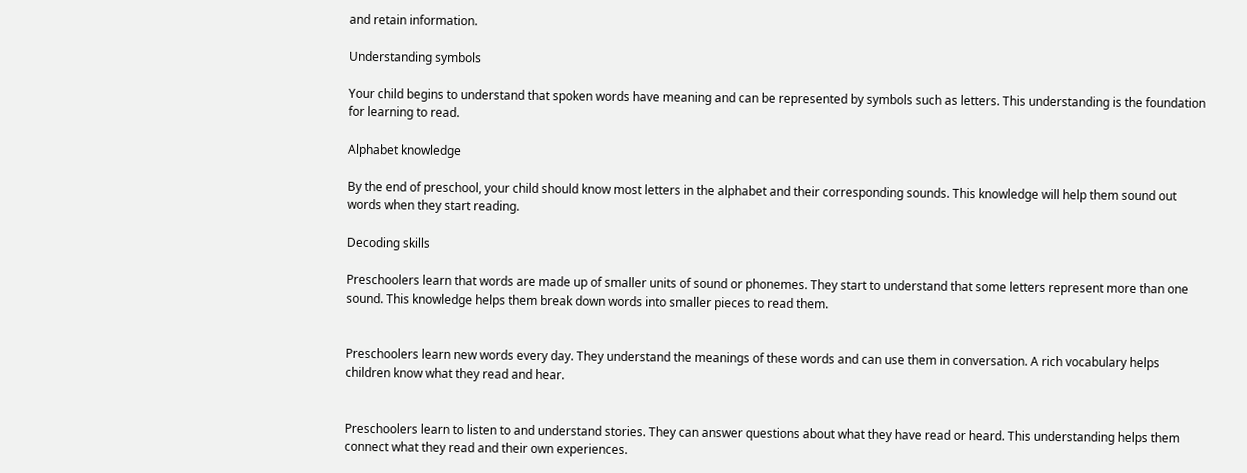and retain information.

Understanding symbols

Your child begins to understand that spoken words have meaning and can be represented by symbols such as letters. This understanding is the foundation for learning to read.

Alphabet knowledge

By the end of preschool, your child should know most letters in the alphabet and their corresponding sounds. This knowledge will help them sound out words when they start reading.

Decoding skills

Preschoolers learn that words are made up of smaller units of sound or phonemes. They start to understand that some letters represent more than one sound. This knowledge helps them break down words into smaller pieces to read them.


Preschoolers learn new words every day. They understand the meanings of these words and can use them in conversation. A rich vocabulary helps children know what they read and hear.


Preschoolers learn to listen to and understand stories. They can answer questions about what they have read or heard. This understanding helps them connect what they read and their own experiences.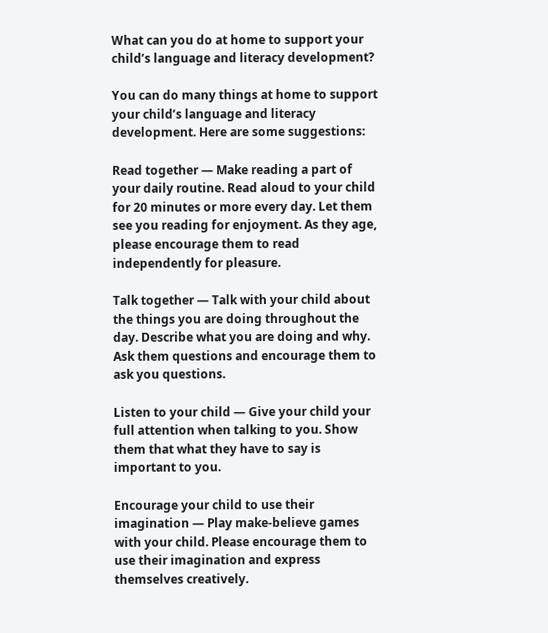What can you do at home to support your child’s language and literacy development?

You can do many things at home to support your child’s language and literacy development. Here are some suggestions:

Read together — Make reading a part of your daily routine. Read aloud to your child for 20 minutes or more every day. Let them see you reading for enjoyment. As they age, please encourage them to read independently for pleasure.

Talk together — Talk with your child about the things you are doing throughout the day. Describe what you are doing and why. Ask them questions and encourage them to ask you questions.

Listen to your child — Give your child your full attention when talking to you. Show them that what they have to say is important to you.

Encourage your child to use their imagination — Play make-believe games with your child. Please encourage them to use their imagination and express themselves creatively.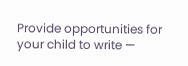Provide opportunities for your child to write —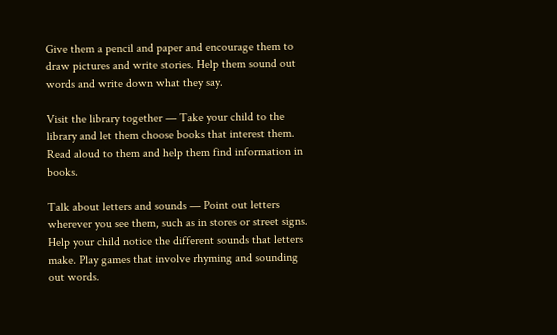Give them a pencil and paper and encourage them to draw pictures and write stories. Help them sound out words and write down what they say.

Visit the library together — Take your child to the library and let them choose books that interest them. Read aloud to them and help them find information in books.

Talk about letters and sounds — Point out letters wherever you see them, such as in stores or street signs. Help your child notice the different sounds that letters make. Play games that involve rhyming and sounding out words.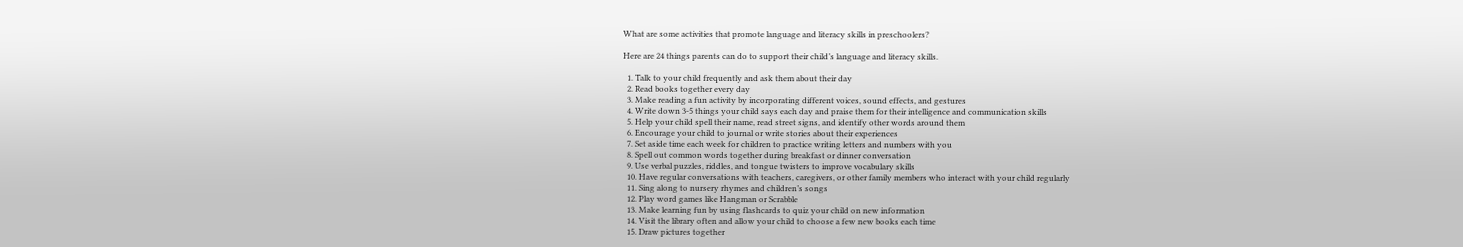What are some activities that promote language and literacy skills in preschoolers?

Here are 24 things parents can do to support their child’s language and literacy skills.

  1. Talk to your child frequently and ask them about their day
  2. Read books together every day
  3. Make reading a fun activity by incorporating different voices, sound effects, and gestures
  4. Write down 3-5 things your child says each day and praise them for their intelligence and communication skills
  5. Help your child spell their name, read street signs, and identify other words around them
  6. Encourage your child to journal or write stories about their experiences
  7. Set aside time each week for children to practice writing letters and numbers with you
  8. Spell out common words together during breakfast or dinner conversation
  9. Use verbal puzzles, riddles, and tongue twisters to improve vocabulary skills
  10. Have regular conversations with teachers, caregivers, or other family members who interact with your child regularly
  11. Sing along to nursery rhymes and children’s songs
  12. Play word games like Hangman or Scrabble
  13. Make learning fun by using flashcards to quiz your child on new information
  14. Visit the library often and allow your child to choose a few new books each time
  15. Draw pictures together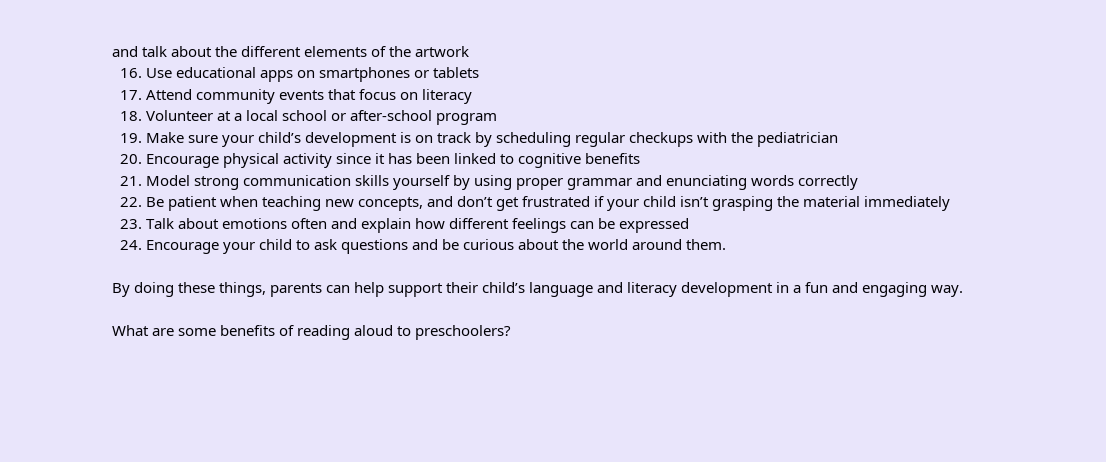and talk about the different elements of the artwork
  16. Use educational apps on smartphones or tablets
  17. Attend community events that focus on literacy
  18. Volunteer at a local school or after-school program
  19. Make sure your child’s development is on track by scheduling regular checkups with the pediatrician
  20. Encourage physical activity since it has been linked to cognitive benefits
  21. Model strong communication skills yourself by using proper grammar and enunciating words correctly
  22. Be patient when teaching new concepts, and don’t get frustrated if your child isn’t grasping the material immediately
  23. Talk about emotions often and explain how different feelings can be expressed
  24. Encourage your child to ask questions and be curious about the world around them.

By doing these things, parents can help support their child’s language and literacy development in a fun and engaging way.

What are some benefits of reading aloud to preschoolers?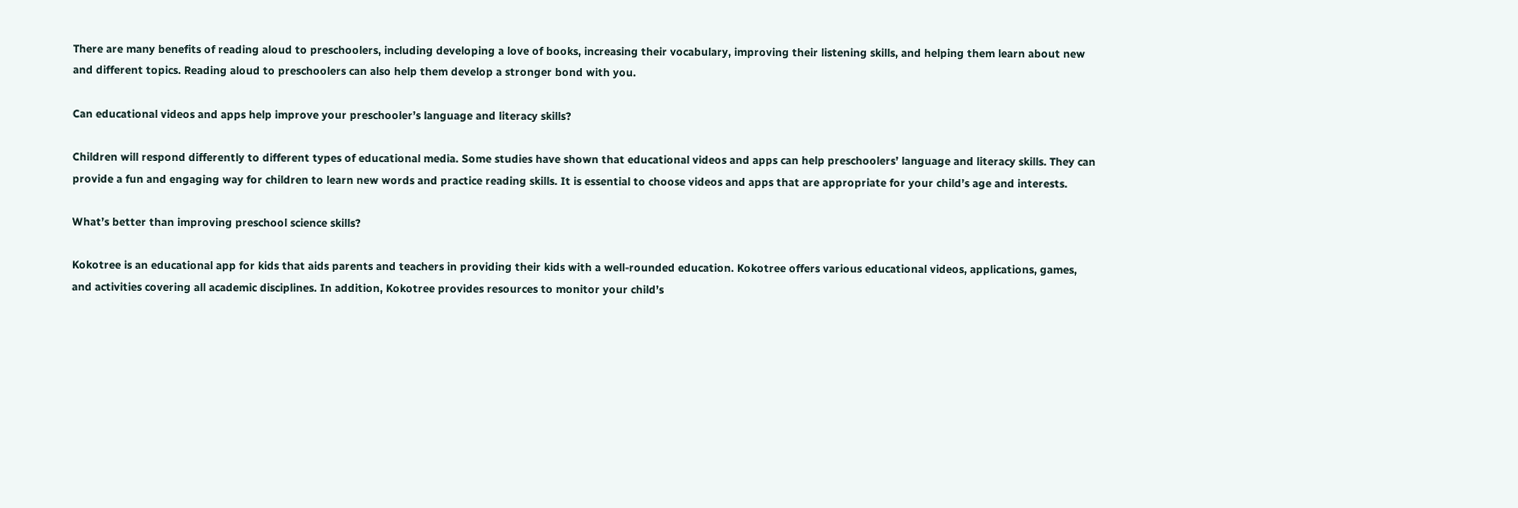There are many benefits of reading aloud to preschoolers, including developing a love of books, increasing their vocabulary, improving their listening skills, and helping them learn about new and different topics. Reading aloud to preschoolers can also help them develop a stronger bond with you.

Can educational videos and apps help improve your preschooler’s language and literacy skills?

Children will respond differently to different types of educational media. Some studies have shown that educational videos and apps can help preschoolers’ language and literacy skills. They can provide a fun and engaging way for children to learn new words and practice reading skills. It is essential to choose videos and apps that are appropriate for your child’s age and interests.

What’s better than improving preschool science skills?

Kokotree is an educational app for kids that aids parents and teachers in providing their kids with a well-rounded education. Kokotree offers various educational videos, applications, games, and activities covering all academic disciplines. In addition, Kokotree provides resources to monitor your child’s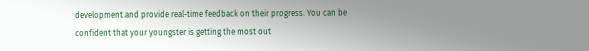development and provide real-time feedback on their progress. You can be confident that your youngster is getting the most out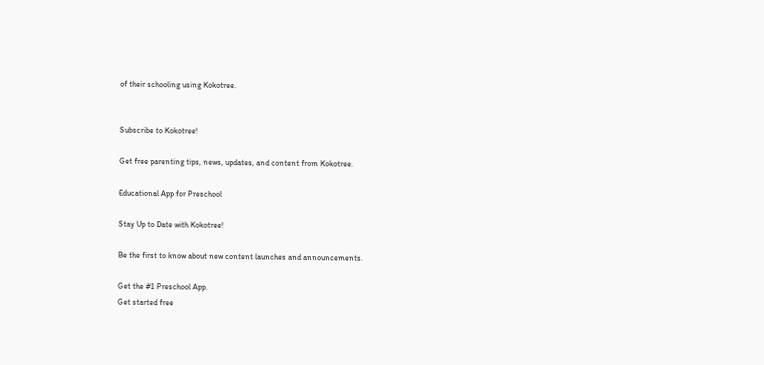of their schooling using Kokotree.


Subscribe to Kokotree!

Get free parenting tips, news, updates, and content from Kokotree.

Educational App for Preschool

Stay Up to Date with Kokotree!

Be the first to know about new content launches and announcements.

Get the #1 Preschool App.
Get started free